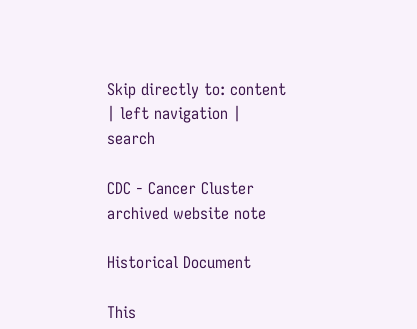Skip directly to: content | left navigation | search

CDC - Cancer Cluster archived website note

Historical Document

This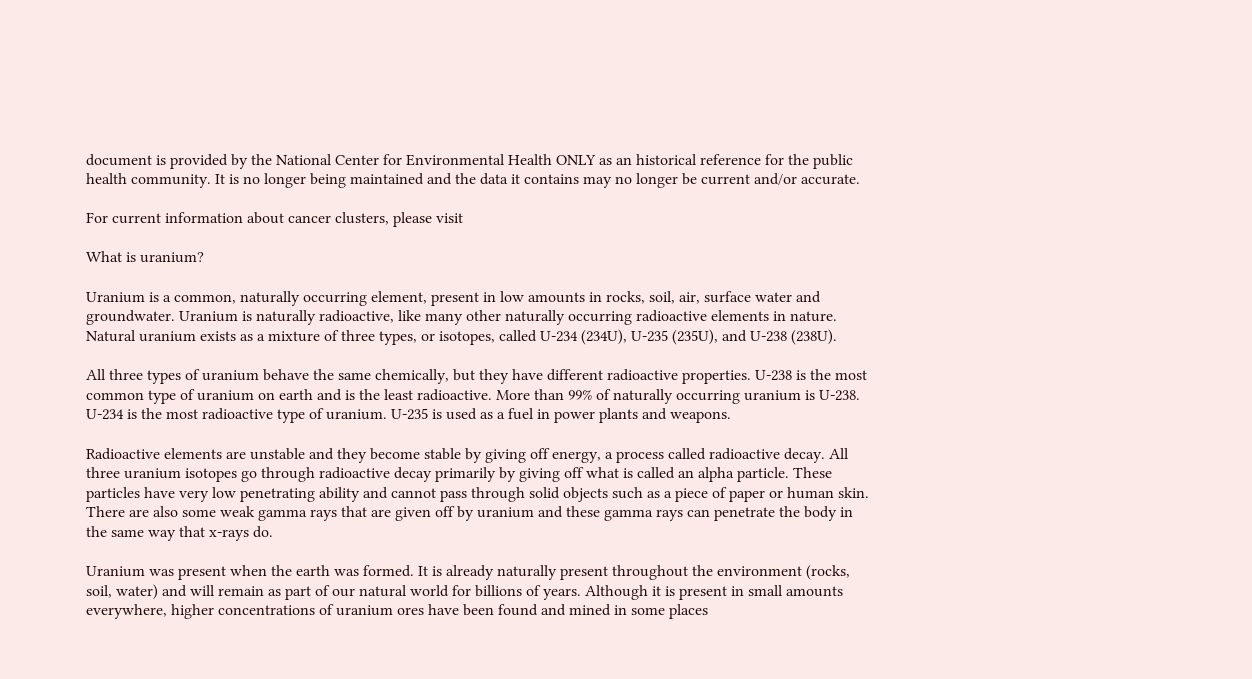document is provided by the National Center for Environmental Health ONLY as an historical reference for the public health community. It is no longer being maintained and the data it contains may no longer be current and/or accurate.

For current information about cancer clusters, please visit

What is uranium?

Uranium is a common, naturally occurring element, present in low amounts in rocks, soil, air, surface water and groundwater. Uranium is naturally radioactive, like many other naturally occurring radioactive elements in nature. Natural uranium exists as a mixture of three types, or isotopes, called U-234 (234U), U-235 (235U), and U-238 (238U).

All three types of uranium behave the same chemically, but they have different radioactive properties. U-238 is the most common type of uranium on earth and is the least radioactive. More than 99% of naturally occurring uranium is U-238. U-234 is the most radioactive type of uranium. U-235 is used as a fuel in power plants and weapons.

Radioactive elements are unstable and they become stable by giving off energy, a process called radioactive decay. All three uranium isotopes go through radioactive decay primarily by giving off what is called an alpha particle. These particles have very low penetrating ability and cannot pass through solid objects such as a piece of paper or human skin. There are also some weak gamma rays that are given off by uranium and these gamma rays can penetrate the body in the same way that x-rays do.

Uranium was present when the earth was formed. It is already naturally present throughout the environment (rocks, soil, water) and will remain as part of our natural world for billions of years. Although it is present in small amounts everywhere, higher concentrations of uranium ores have been found and mined in some places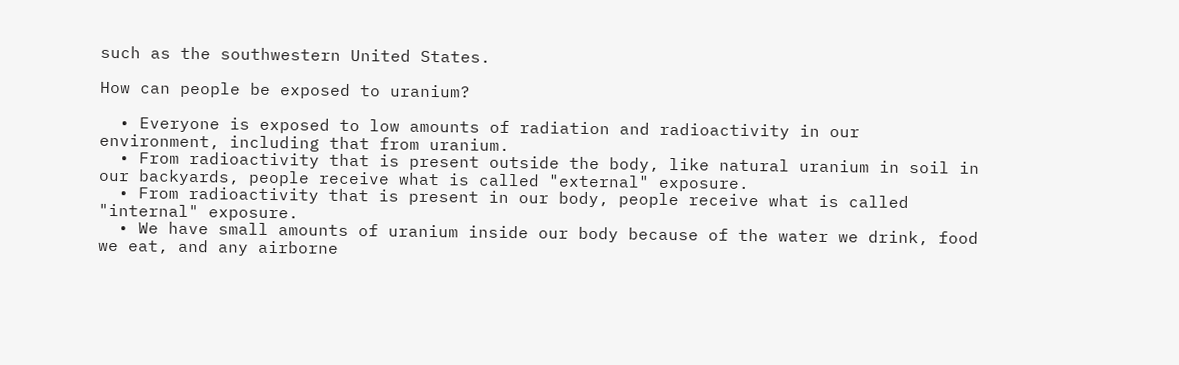such as the southwestern United States.

How can people be exposed to uranium?

  • Everyone is exposed to low amounts of radiation and radioactivity in our environment, including that from uranium.
  • From radioactivity that is present outside the body, like natural uranium in soil in our backyards, people receive what is called "external" exposure.
  • From radioactivity that is present in our body, people receive what is called "internal" exposure.
  • We have small amounts of uranium inside our body because of the water we drink, food we eat, and any airborne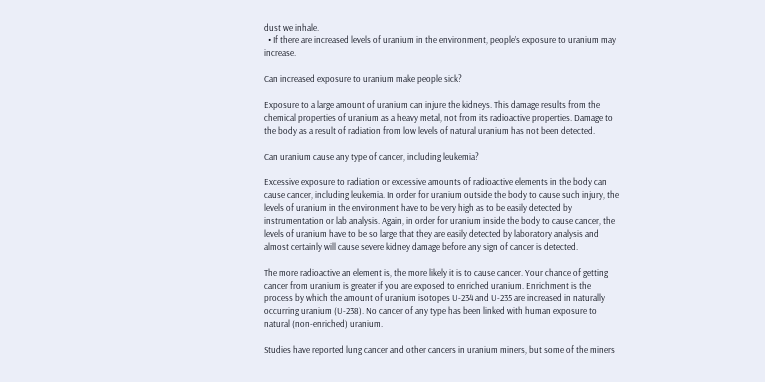dust we inhale.
  • If there are increased levels of uranium in the environment, people’s exposure to uranium may increase.

Can increased exposure to uranium make people sick?

Exposure to a large amount of uranium can injure the kidneys. This damage results from the chemical properties of uranium as a heavy metal, not from its radioactive properties. Damage to the body as a result of radiation from low levels of natural uranium has not been detected.

Can uranium cause any type of cancer, including leukemia?

Excessive exposure to radiation or excessive amounts of radioactive elements in the body can cause cancer, including leukemia. In order for uranium outside the body to cause such injury, the levels of uranium in the environment have to be very high as to be easily detected by instrumentation or lab analysis. Again, in order for uranium inside the body to cause cancer, the levels of uranium have to be so large that they are easily detected by laboratory analysis and almost certainly will cause severe kidney damage before any sign of cancer is detected.

The more radioactive an element is, the more likely it is to cause cancer. Your chance of getting cancer from uranium is greater if you are exposed to enriched uranium. Enrichment is the process by which the amount of uranium isotopes U-234 and U-235 are increased in naturally occurring uranium (U-238). No cancer of any type has been linked with human exposure to natural (non-enriched) uranium.

Studies have reported lung cancer and other cancers in uranium miners, but some of the miners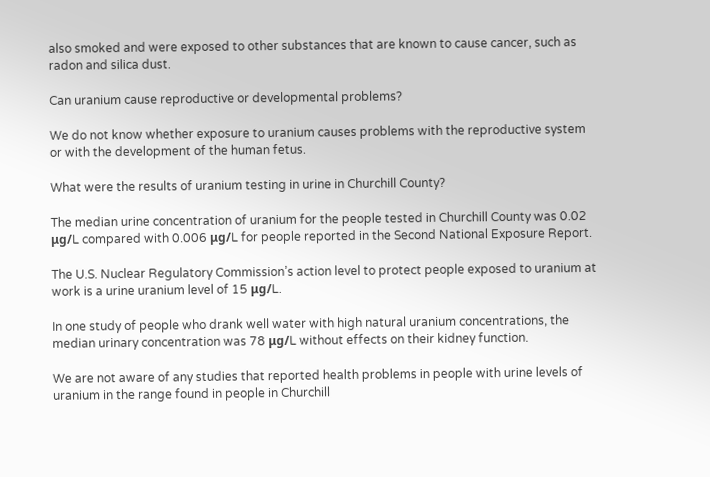also smoked and were exposed to other substances that are known to cause cancer, such as radon and silica dust.

Can uranium cause reproductive or developmental problems?

We do not know whether exposure to uranium causes problems with the reproductive system or with the development of the human fetus.

What were the results of uranium testing in urine in Churchill County?

The median urine concentration of uranium for the people tested in Churchill County was 0.02 μg/L compared with 0.006 μg/L for people reported in the Second National Exposure Report.

The U.S. Nuclear Regulatory Commission’s action level to protect people exposed to uranium at work is a urine uranium level of 15 μg/L.

In one study of people who drank well water with high natural uranium concentrations, the median urinary concentration was 78 μg/L without effects on their kidney function.

We are not aware of any studies that reported health problems in people with urine levels of uranium in the range found in people in Churchill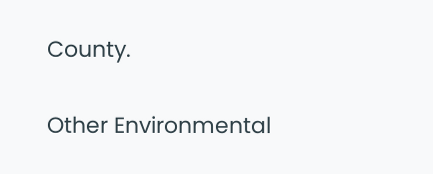County.

Other Environmental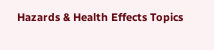Hazards & Health Effects Topics